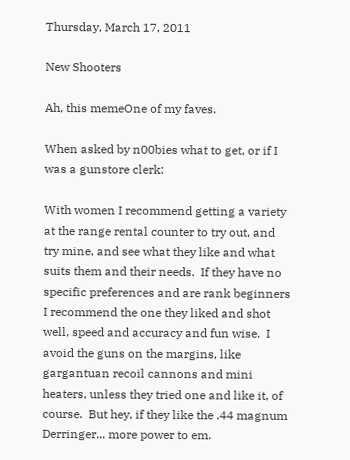Thursday, March 17, 2011

New Shooters

Ah, this memeOne of my faves.

When asked by n00bies what to get, or if I was a gunstore clerk:

With women I recommend getting a variety at the range rental counter to try out, and try mine, and see what they like and what suits them and their needs.  If they have no specific preferences and are rank beginners I recommend the one they liked and shot well, speed and accuracy and fun wise.  I avoid the guns on the margins, like gargantuan recoil cannons and mini heaters, unless they tried one and like it, of course.  But hey, if they like the .44 magnum Derringer... more power to em.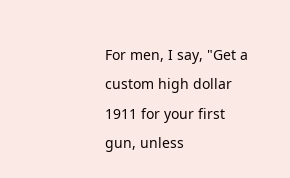For men, I say, "Get a custom high dollar 1911 for your first gun, unless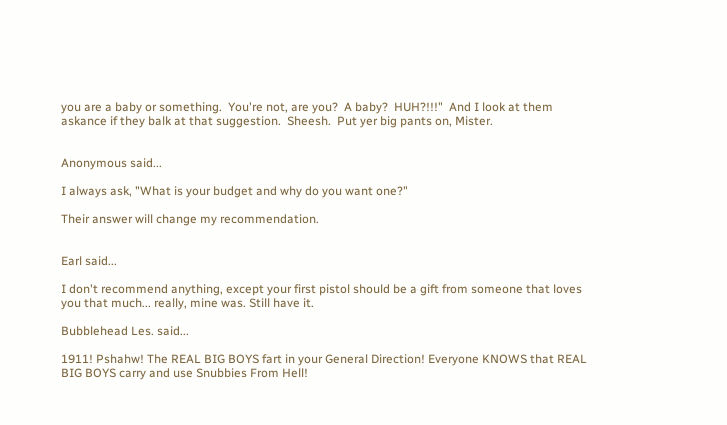you are a baby or something.  You're not, are you?  A baby?  HUH?!!!"  And I look at them askance if they balk at that suggestion.  Sheesh.  Put yer big pants on, Mister.


Anonymous said...

I always ask, "What is your budget and why do you want one?"

Their answer will change my recommendation.


Earl said...

I don't recommend anything, except your first pistol should be a gift from someone that loves you that much... really, mine was. Still have it.

Bubblehead Les. said...

1911! Pshahw! The REAL BIG BOYS fart in your General Direction! Everyone KNOWS that REAL BIG BOYS carry and use Snubbies From Hell!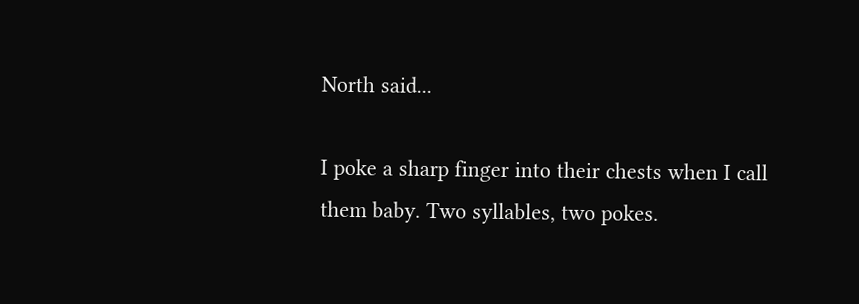North said...

I poke a sharp finger into their chests when I call them baby. Two syllables, two pokes.